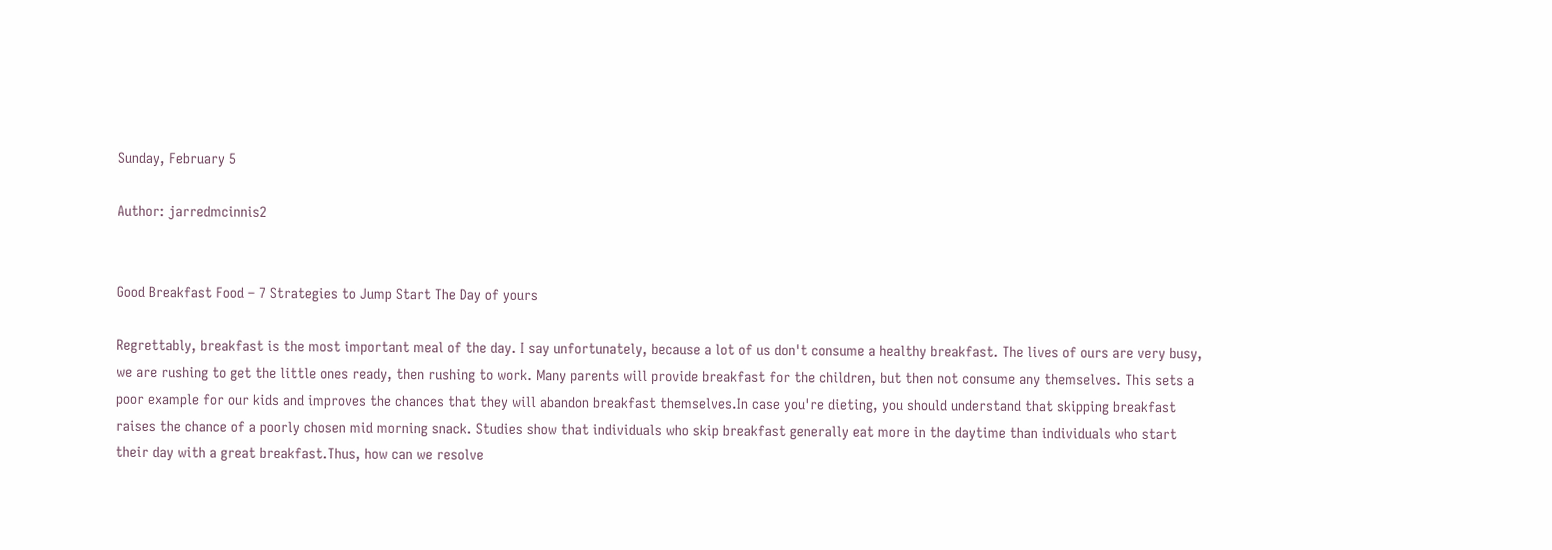Sunday, February 5

Author: jarredmcinnis2


Good Breakfast Food – 7 Strategies to Jump Start The Day of yours

Regrettably, breakfast is the most important meal of the day. I say unfortunately, because a lot of us don't consume a healthy breakfast. The lives of ours are very busy, we are rushing to get the little ones ready, then rushing to work. Many parents will provide breakfast for the children, but then not consume any themselves. This sets a poor example for our kids and improves the chances that they will abandon breakfast themselves.In case you're dieting, you should understand that skipping breakfast raises the chance of a poorly chosen mid morning snack. Studies show that individuals who skip breakfast generally eat more in the daytime than individuals who start their day with a great breakfast.Thus, how can we resolve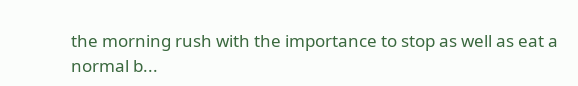the morning rush with the importance to stop as well as eat a normal b...